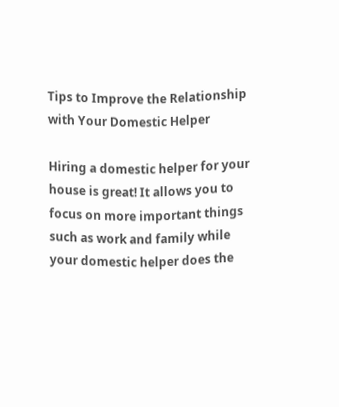Tips to Improve the Relationship with Your Domestic Helper

Hiring a domestic helper for your house is great! It allows you to focus on more important things such as work and family while your domestic helper does the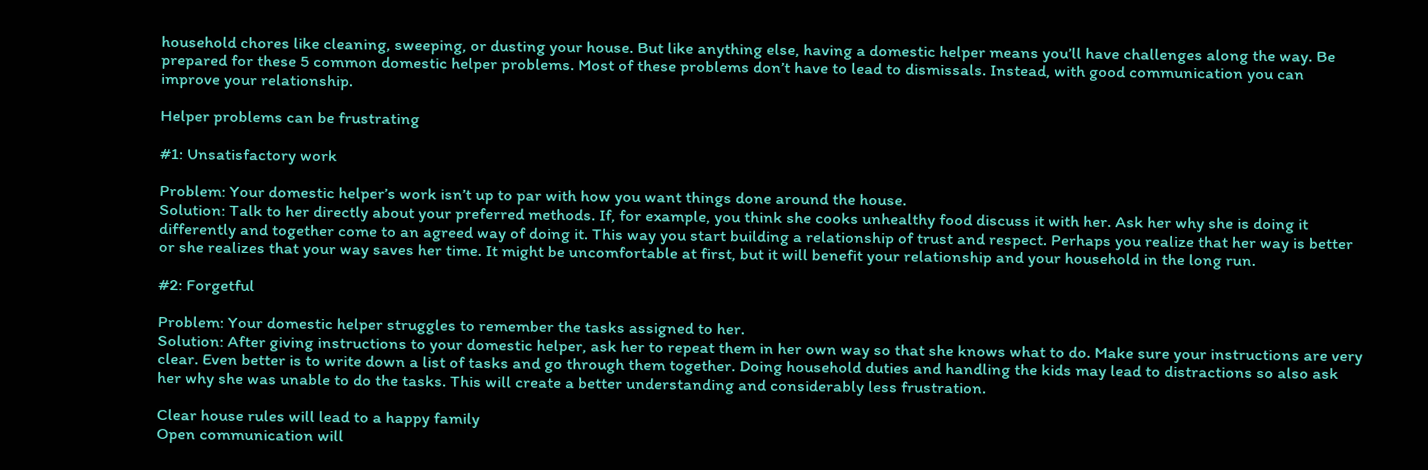household chores like cleaning, sweeping, or dusting your house. But like anything else, having a domestic helper means you’ll have challenges along the way. Be prepared for these 5 common domestic helper problems. Most of these problems don’t have to lead to dismissals. Instead, with good communication you can improve your relationship.

Helper problems can be frustrating

#1: Unsatisfactory work

Problem: Your domestic helper’s work isn’t up to par with how you want things done around the house.
Solution: Talk to her directly about your preferred methods. If, for example, you think she cooks unhealthy food discuss it with her. Ask her why she is doing it differently and together come to an agreed way of doing it. This way you start building a relationship of trust and respect. Perhaps you realize that her way is better or she realizes that your way saves her time. It might be uncomfortable at first, but it will benefit your relationship and your household in the long run.

#2: Forgetful

Problem: Your domestic helper struggles to remember the tasks assigned to her.
Solution: After giving instructions to your domestic helper, ask her to repeat them in her own way so that she knows what to do. Make sure your instructions are very clear. Even better is to write down a list of tasks and go through them together. Doing household duties and handling the kids may lead to distractions so also ask her why she was unable to do the tasks. This will create a better understanding and considerably less frustration.

Clear house rules will lead to a happy family
Open communication will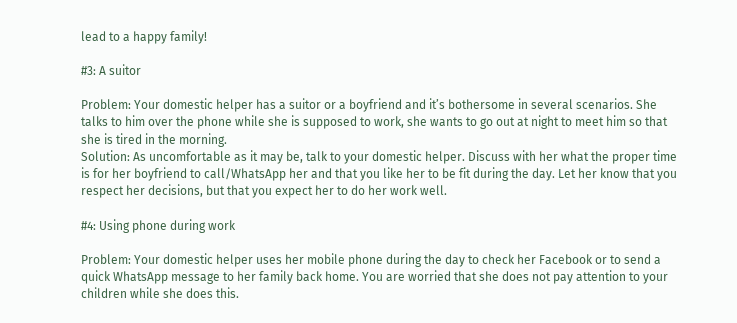lead to a happy family!

#3: A suitor

Problem: Your domestic helper has a suitor or a boyfriend and it’s bothersome in several scenarios. She talks to him over the phone while she is supposed to work, she wants to go out at night to meet him so that she is tired in the morning.
Solution: As uncomfortable as it may be, talk to your domestic helper. Discuss with her what the proper time is for her boyfriend to call/WhatsApp her and that you like her to be fit during the day. Let her know that you respect her decisions, but that you expect her to do her work well.

#4: Using phone during work

Problem: Your domestic helper uses her mobile phone during the day to check her Facebook or to send a quick WhatsApp message to her family back home. You are worried that she does not pay attention to your children while she does this.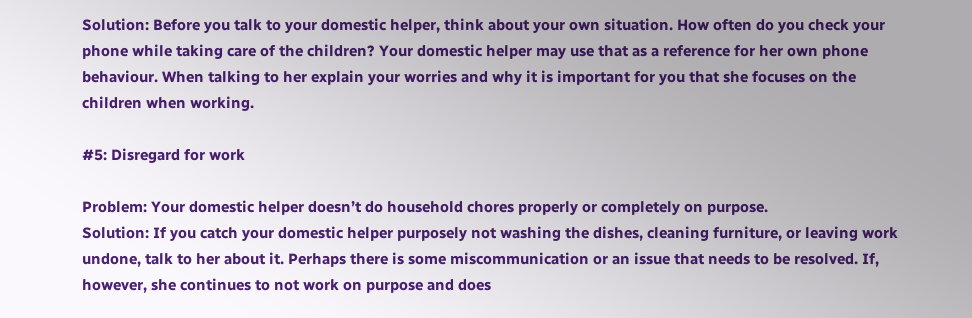Solution: Before you talk to your domestic helper, think about your own situation. How often do you check your phone while taking care of the children? Your domestic helper may use that as a reference for her own phone behaviour. When talking to her explain your worries and why it is important for you that she focuses on the children when working.

#5: Disregard for work

Problem: Your domestic helper doesn’t do household chores properly or completely on purpose.
Solution: If you catch your domestic helper purposely not washing the dishes, cleaning furniture, or leaving work undone, talk to her about it. Perhaps there is some miscommunication or an issue that needs to be resolved. If, however, she continues to not work on purpose and does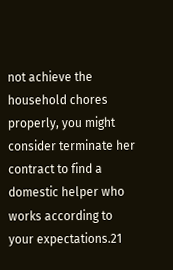not achieve the household chores properly, you might consider terminate her contract to find a domestic helper who works according to your expectations.21